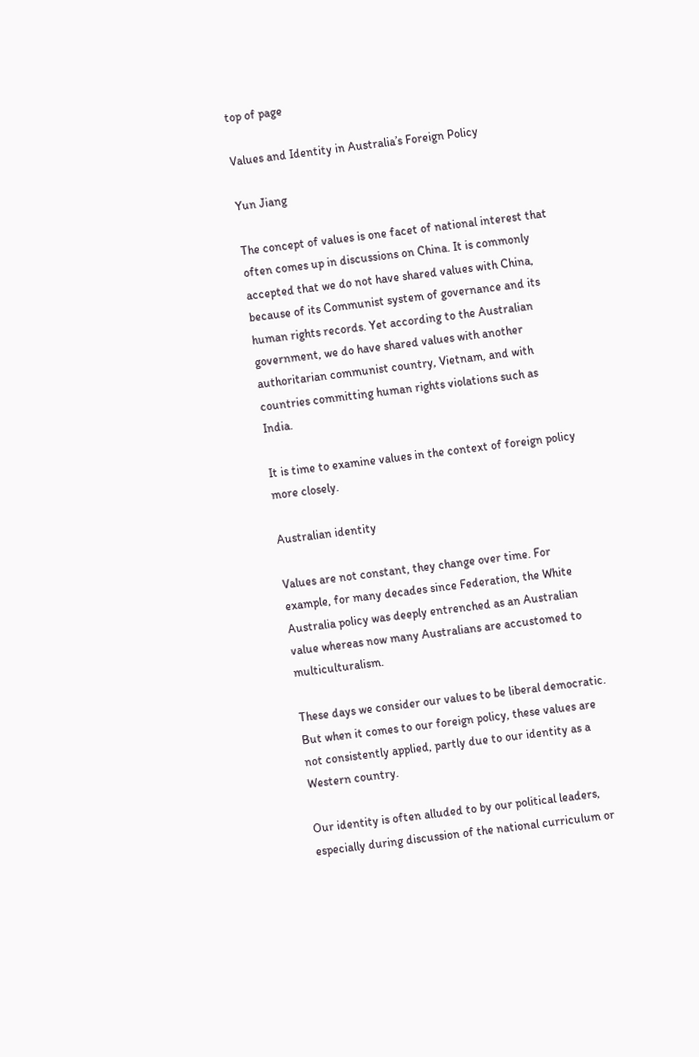top of page

Values and Identity in Australia’s Foreign Policy

Yun Jiang

The concept of values is one facet of national interest that often comes up in discussions on China. It is commonly accepted that we do not have shared values with China, because of its Communist system of governance and its human rights records. Yet according to the Australian government, we do have shared values with another authoritarian communist country, Vietnam, and with countries committing human rights violations such as India.

It is time to examine values in the context of foreign policy more closely.

Australian identity

Values are not constant, they change over time. For example, for many decades since Federation, the White Australia policy was deeply entrenched as an Australian value whereas now many Australians are accustomed to multiculturalism.

These days we consider our values to be liberal democratic. But when it comes to our foreign policy, these values are not consistently applied, partly due to our identity as a Western country.

Our identity is often alluded to by our political leaders, especially during discussion of the national curriculum or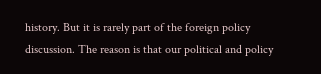history. But it is rarely part of the foreign policy discussion. The reason is that our political and policy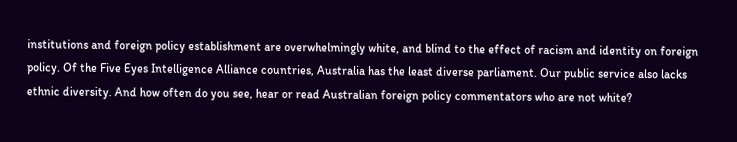institutions and foreign policy establishment are overwhelmingly white, and blind to the effect of racism and identity on foreign policy. Of the Five Eyes Intelligence Alliance countries, Australia has the least diverse parliament. Our public service also lacks ethnic diversity. And how often do you see, hear or read Australian foreign policy commentators who are not white?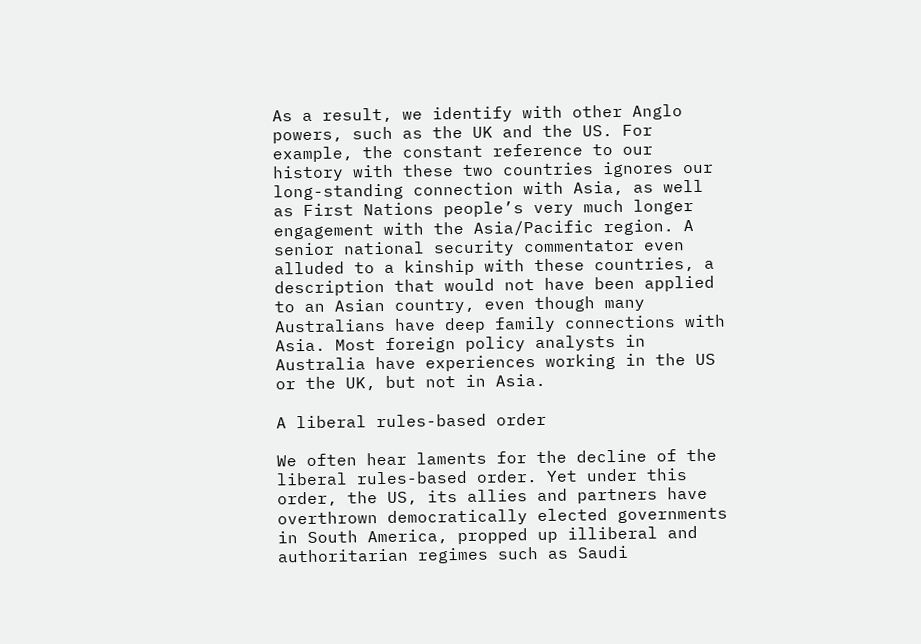As a result, we identify with other Anglo powers, such as the UK and the US. For example, the constant reference to our history with these two countries ignores our long-standing connection with Asia, as well as First Nations people’s very much longer engagement with the Asia/Pacific region. A senior national security commentator even alluded to a kinship with these countries, a description that would not have been applied to an Asian country, even though many Australians have deep family connections with Asia. Most foreign policy analysts in Australia have experiences working in the US or the UK, but not in Asia.

A liberal rules-based order

We often hear laments for the decline of the liberal rules-based order. Yet under this order, the US, its allies and partners have overthrown democratically elected governments in South America, propped up illiberal and authoritarian regimes such as Saudi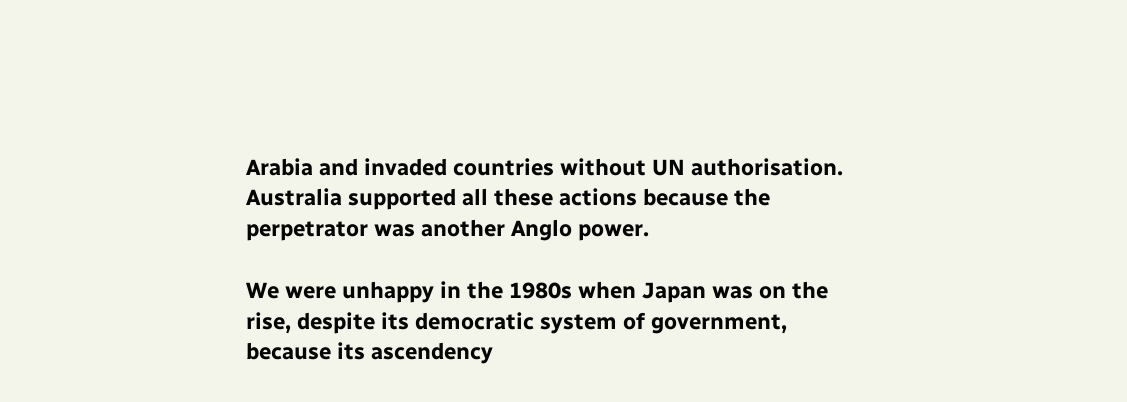Arabia and invaded countries without UN authorisation. Australia supported all these actions because the perpetrator was another Anglo power.

We were unhappy in the 1980s when Japan was on the rise, despite its democratic system of government, because its ascendency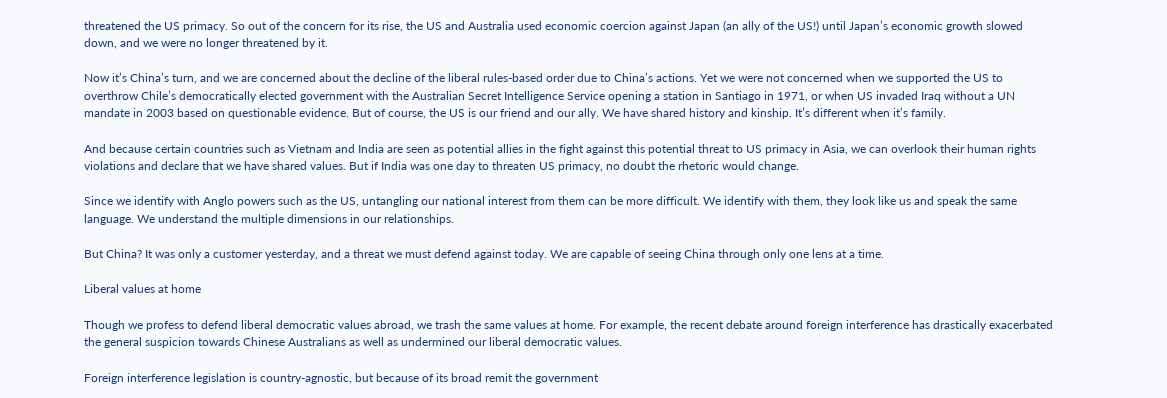threatened the US primacy. So out of the concern for its rise, the US and Australia used economic coercion against Japan (an ally of the US!) until Japan’s economic growth slowed down, and we were no longer threatened by it.

Now it’s China’s turn, and we are concerned about the decline of the liberal rules-based order due to China’s actions. Yet we were not concerned when we supported the US to overthrow Chile’s democratically elected government with the Australian Secret Intelligence Service opening a station in Santiago in 1971, or when US invaded Iraq without a UN mandate in 2003 based on questionable evidence. But of course, the US is our friend and our ally. We have shared history and kinship. It’s different when it’s family.

And because certain countries such as Vietnam and India are seen as potential allies in the fight against this potential threat to US primacy in Asia, we can overlook their human rights violations and declare that we have shared values. But if India was one day to threaten US primacy, no doubt the rhetoric would change.

Since we identify with Anglo powers such as the US, untangling our national interest from them can be more difficult. We identify with them, they look like us and speak the same language. We understand the multiple dimensions in our relationships.

But China? It was only a customer yesterday, and a threat we must defend against today. We are capable of seeing China through only one lens at a time.

Liberal values at home

Though we profess to defend liberal democratic values abroad, we trash the same values at home. For example, the recent debate around foreign interference has drastically exacerbated the general suspicion towards Chinese Australians as well as undermined our liberal democratic values.

Foreign interference legislation is country-agnostic, but because of its broad remit the government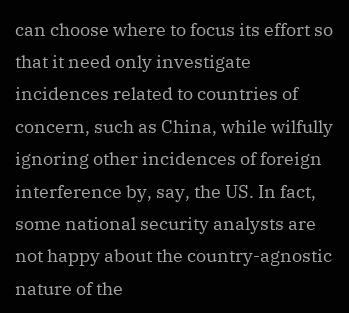can choose where to focus its effort so that it need only investigate incidences related to countries of concern, such as China, while wilfully ignoring other incidences of foreign interference by, say, the US. In fact, some national security analysts are not happy about the country-agnostic nature of the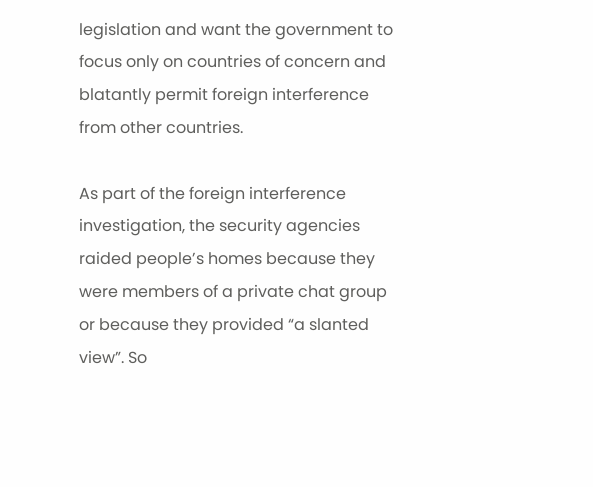legislation and want the government to focus only on countries of concern and blatantly permit foreign interference from other countries.

As part of the foreign interference investigation, the security agencies raided people’s homes because they were members of a private chat group or because they provided “a slanted view”. So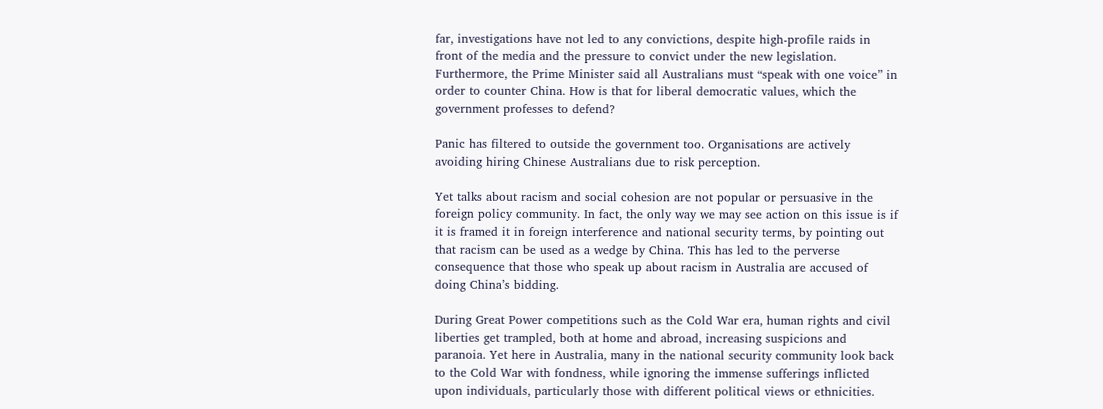far, investigations have not led to any convictions, despite high-profile raids in front of the media and the pressure to convict under the new legislation. Furthermore, the Prime Minister said all Australians must “speak with one voice” in order to counter China. How is that for liberal democratic values, which the government professes to defend?

Panic has filtered to outside the government too. Organisations are actively avoiding hiring Chinese Australians due to risk perception.

Yet talks about racism and social cohesion are not popular or persuasive in the foreign policy community. In fact, the only way we may see action on this issue is if it is framed it in foreign interference and national security terms, by pointing out that racism can be used as a wedge by China. This has led to the perverse consequence that those who speak up about racism in Australia are accused of doing China’s bidding.

During Great Power competitions such as the Cold War era, human rights and civil liberties get trampled, both at home and abroad, increasing suspicions and paranoia. Yet here in Australia, many in the national security community look back to the Cold War with fondness, while ignoring the immense sufferings inflicted upon individuals, particularly those with different political views or ethnicities.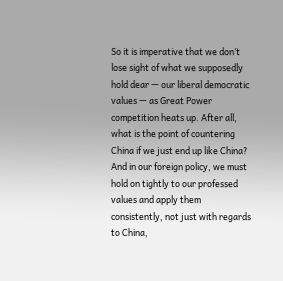So it is imperative that we don’t lose sight of what we supposedly hold dear — our liberal democratic values — as Great Power competition heats up. After all, what is the point of countering China if we just end up like China? And in our foreign policy, we must hold on tightly to our professed values and apply them consistently, not just with regards to China,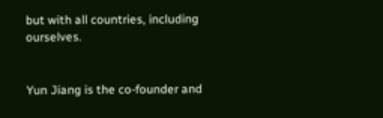but with all countries, including ourselves.


Yun Jiang is the co-founder and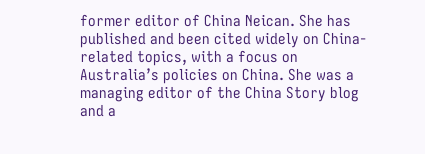former editor of China Neican. She has published and been cited widely on China-related topics, with a focus on Australia’s policies on China. She was a managing editor of the China Story blog and a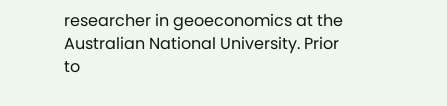researcher in geoeconomics at the Australian National University. Prior to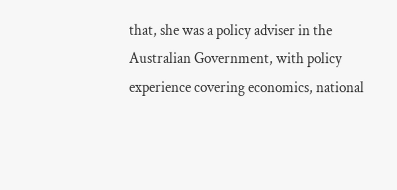that, she was a policy adviser in the Australian Government, with policy experience covering economics, national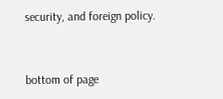security, and foreign policy.


bottom of page